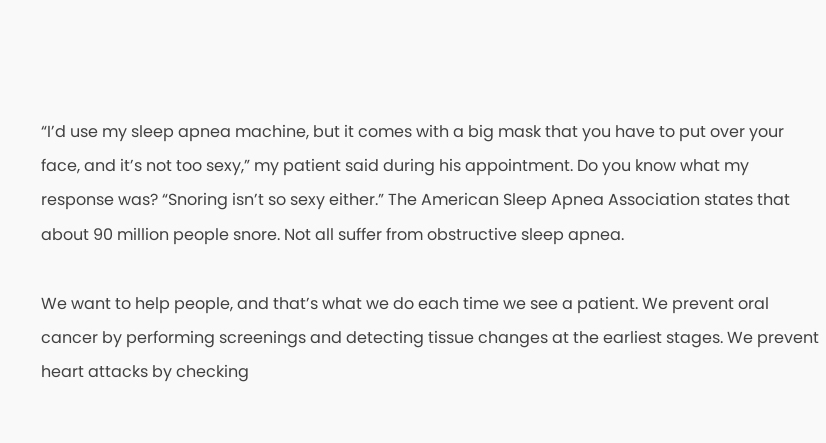“I’d use my sleep apnea machine, but it comes with a big mask that you have to put over your face, and it’s not too sexy,” my patient said during his appointment. Do you know what my response was? “Snoring isn’t so sexy either.” The American Sleep Apnea Association states that about 90 million people snore. Not all suffer from obstructive sleep apnea.

We want to help people, and that’s what we do each time we see a patient. We prevent oral cancer by performing screenings and detecting tissue changes at the earliest stages. We prevent heart attacks by checking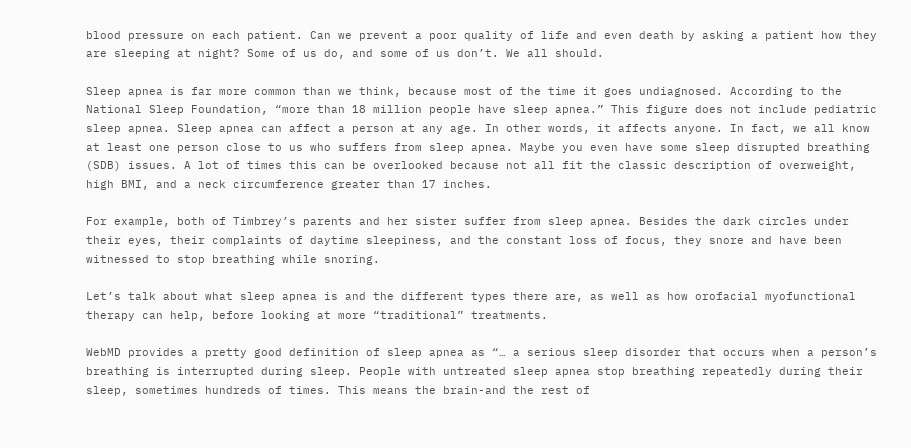blood pressure on each patient. Can we prevent a poor quality of life and even death by asking a patient how they are sleeping at night? Some of us do, and some of us don’t. We all should.

Sleep apnea is far more common than we think, because most of the time it goes undiagnosed. According to the National Sleep Foundation, “more than 18 million people have sleep apnea.” This figure does not include pediatric sleep apnea. Sleep apnea can affect a person at any age. In other words, it affects anyone. In fact, we all know at least one person close to us who suffers from sleep apnea. Maybe you even have some sleep disrupted breathing (SDB) issues. A lot of times this can be overlooked because not all fit the classic description of overweight, high BMI, and a neck circumference greater than 17 inches.

For example, both of Timbrey’s parents and her sister suffer from sleep apnea. Besides the dark circles under their eyes, their complaints of daytime sleepiness, and the constant loss of focus, they snore and have been witnessed to stop breathing while snoring.

Let’s talk about what sleep apnea is and the different types there are, as well as how orofacial myofunctional therapy can help, before looking at more “traditional” treatments.

WebMD provides a pretty good definition of sleep apnea as “… a serious sleep disorder that occurs when a person’s breathing is interrupted during sleep. People with untreated sleep apnea stop breathing repeatedly during their sleep, sometimes hundreds of times. This means the brain-and the rest of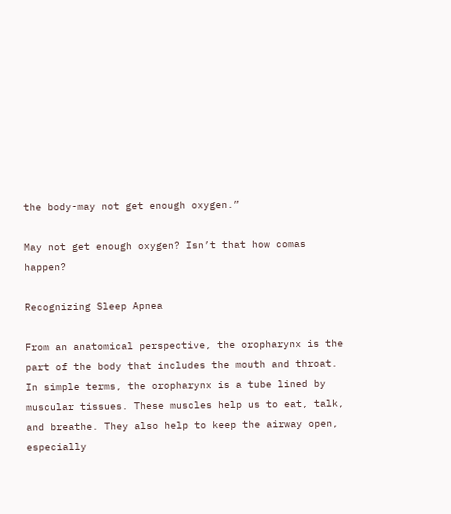the body-may not get enough oxygen.”

May not get enough oxygen? Isn’t that how comas happen?

Recognizing Sleep Apnea

From an anatomical perspective, the oropharynx is the part of the body that includes the mouth and throat. In simple terms, the oropharynx is a tube lined by muscular tissues. These muscles help us to eat, talk, and breathe. They also help to keep the airway open, especially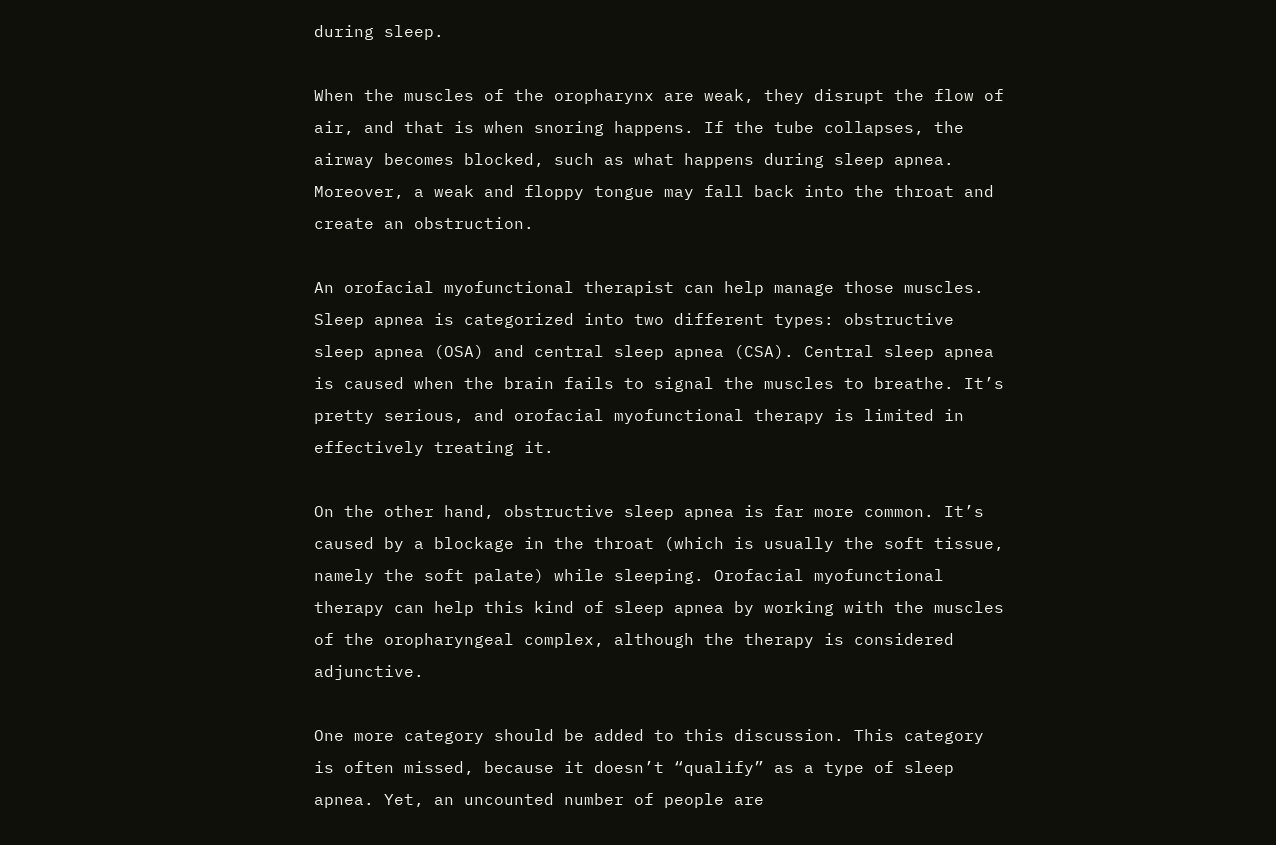during sleep.

When the muscles of the oropharynx are weak, they disrupt the flow of air, and that is when snoring happens. If the tube collapses, the airway becomes blocked, such as what happens during sleep apnea. Moreover, a weak and floppy tongue may fall back into the throat and create an obstruction.

An orofacial myofunctional therapist can help manage those muscles. Sleep apnea is categorized into two different types: obstructive sleep apnea (OSA) and central sleep apnea (CSA). Central sleep apnea is caused when the brain fails to signal the muscles to breathe. It’s pretty serious, and orofacial myofunctional therapy is limited in effectively treating it.

On the other hand, obstructive sleep apnea is far more common. It’s caused by a blockage in the throat (which is usually the soft tissue, namely the soft palate) while sleeping. Orofacial myofunctional therapy can help this kind of sleep apnea by working with the muscles of the oropharyngeal complex, although the therapy is considered adjunctive.

One more category should be added to this discussion. This category is often missed, because it doesn’t “qualify” as a type of sleep apnea. Yet, an uncounted number of people are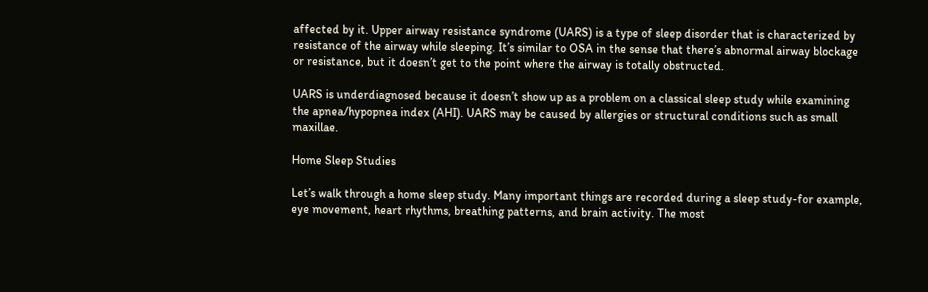affected by it. Upper airway resistance syndrome (UARS) is a type of sleep disorder that is characterized by resistance of the airway while sleeping. It’s similar to OSA in the sense that there’s abnormal airway blockage or resistance, but it doesn’t get to the point where the airway is totally obstructed.

UARS is underdiagnosed because it doesn’t show up as a problem on a classical sleep study while examining the apnea/hypopnea index (AHI). UARS may be caused by allergies or structural conditions such as small maxillae.

Home Sleep Studies

Let’s walk through a home sleep study. Many important things are recorded during a sleep study-for example, eye movement, heart rhythms, breathing patterns, and brain activity. The most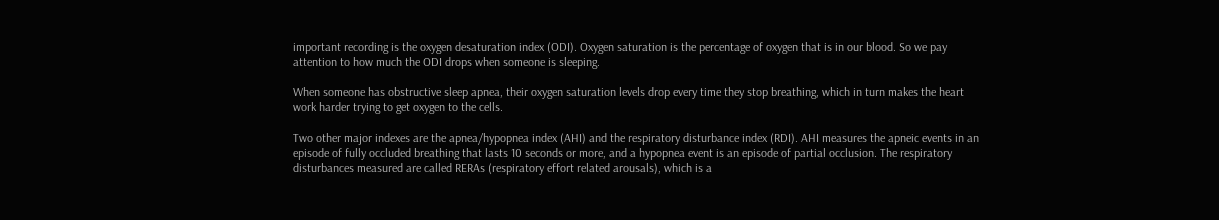important recording is the oxygen desaturation index (ODI). Oxygen saturation is the percentage of oxygen that is in our blood. So we pay attention to how much the ODI drops when someone is sleeping.

When someone has obstructive sleep apnea, their oxygen saturation levels drop every time they stop breathing, which in turn makes the heart work harder trying to get oxygen to the cells.

Two other major indexes are the apnea/hypopnea index (AHI) and the respiratory disturbance index (RDI). AHI measures the apneic events in an episode of fully occluded breathing that lasts 10 seconds or more, and a hypopnea event is an episode of partial occlusion. The respiratory disturbances measured are called RERAs (respiratory effort related arousals), which is a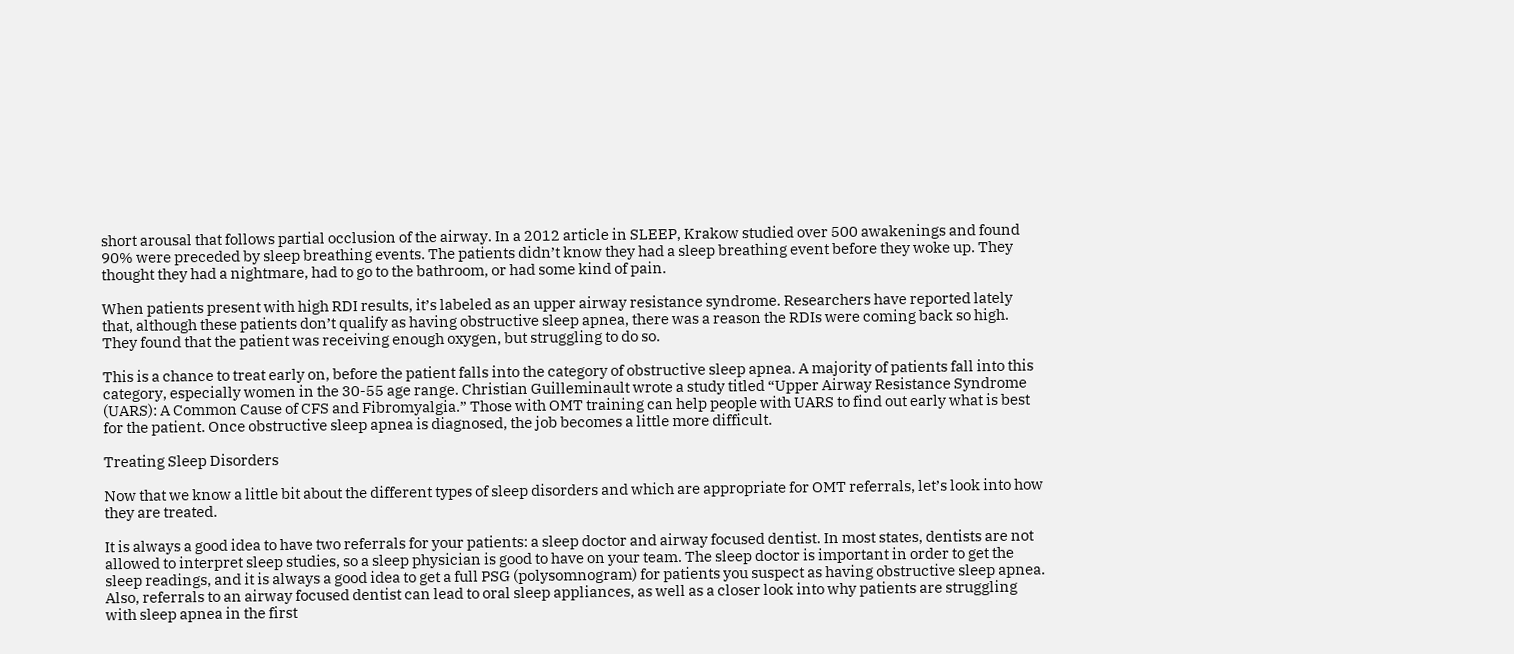short arousal that follows partial occlusion of the airway. In a 2012 article in SLEEP, Krakow studied over 500 awakenings and found 90% were preceded by sleep breathing events. The patients didn’t know they had a sleep breathing event before they woke up. They thought they had a nightmare, had to go to the bathroom, or had some kind of pain.

When patients present with high RDI results, it’s labeled as an upper airway resistance syndrome. Researchers have reported lately that, although these patients don’t qualify as having obstructive sleep apnea, there was a reason the RDIs were coming back so high. They found that the patient was receiving enough oxygen, but struggling to do so.

This is a chance to treat early on, before the patient falls into the category of obstructive sleep apnea. A majority of patients fall into this category, especially women in the 30-55 age range. Christian Guilleminault wrote a study titled “Upper Airway Resistance Syndrome (UARS): A Common Cause of CFS and Fibromyalgia.” Those with OMT training can help people with UARS to find out early what is best for the patient. Once obstructive sleep apnea is diagnosed, the job becomes a little more difficult.

Treating Sleep Disorders

Now that we know a little bit about the different types of sleep disorders and which are appropriate for OMT referrals, let’s look into how they are treated.

It is always a good idea to have two referrals for your patients: a sleep doctor and airway focused dentist. In most states, dentists are not allowed to interpret sleep studies, so a sleep physician is good to have on your team. The sleep doctor is important in order to get the sleep readings, and it is always a good idea to get a full PSG (polysomnogram) for patients you suspect as having obstructive sleep apnea. Also, referrals to an airway focused dentist can lead to oral sleep appliances, as well as a closer look into why patients are struggling with sleep apnea in the first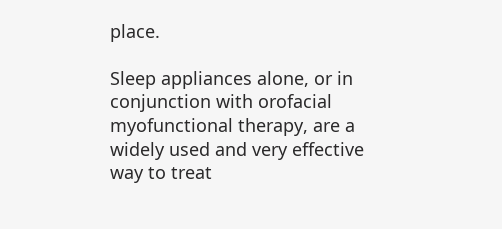place.

Sleep appliances alone, or in conjunction with orofacial myofunctional therapy, are a widely used and very effective way to treat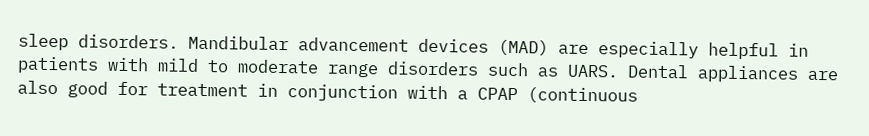sleep disorders. Mandibular advancement devices (MAD) are especially helpful in patients with mild to moderate range disorders such as UARS. Dental appliances are also good for treatment in conjunction with a CPAP (continuous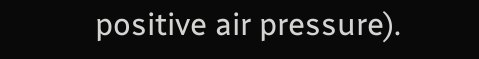positive air pressure).